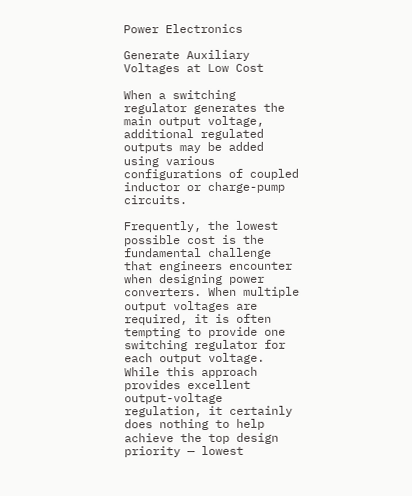Power Electronics

Generate Auxiliary Voltages at Low Cost

When a switching regulator generates the main output voltage, additional regulated outputs may be added using various configurations of coupled inductor or charge-pump circuits.

Frequently, the lowest possible cost is the fundamental challenge that engineers encounter when designing power converters. When multiple output voltages are required, it is often tempting to provide one switching regulator for each output voltage. While this approach provides excellent output-voltage regulation, it certainly does nothing to help achieve the top design priority — lowest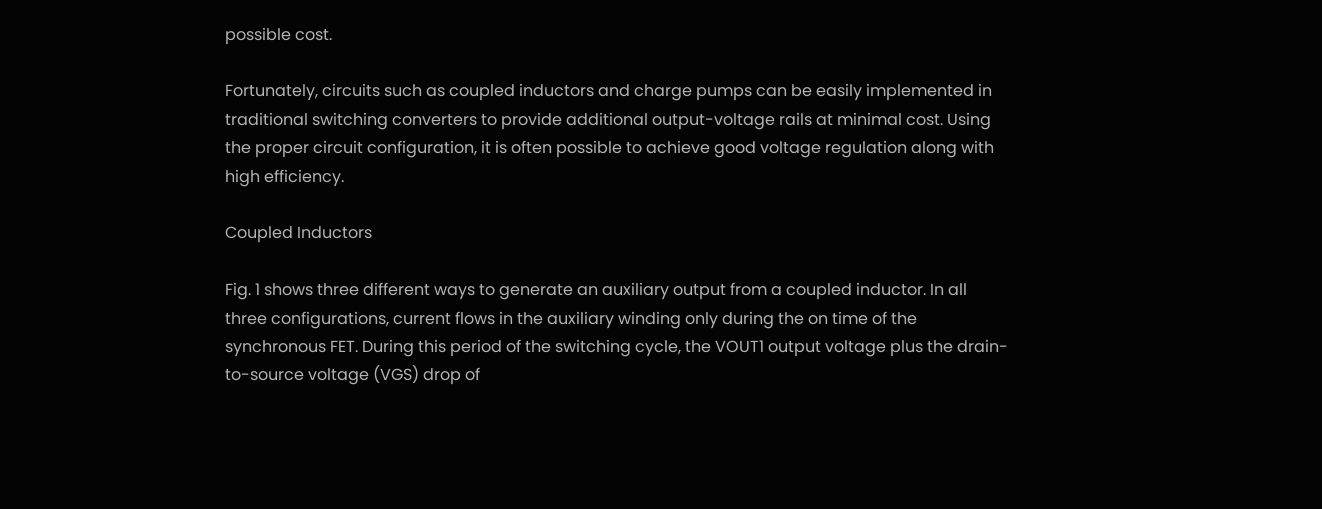possible cost.

Fortunately, circuits such as coupled inductors and charge pumps can be easily implemented in traditional switching converters to provide additional output-voltage rails at minimal cost. Using the proper circuit configuration, it is often possible to achieve good voltage regulation along with high efficiency.

Coupled Inductors

Fig. 1 shows three different ways to generate an auxiliary output from a coupled inductor. In all three configurations, current flows in the auxiliary winding only during the on time of the synchronous FET. During this period of the switching cycle, the VOUT1 output voltage plus the drain-to-source voltage (VGS) drop of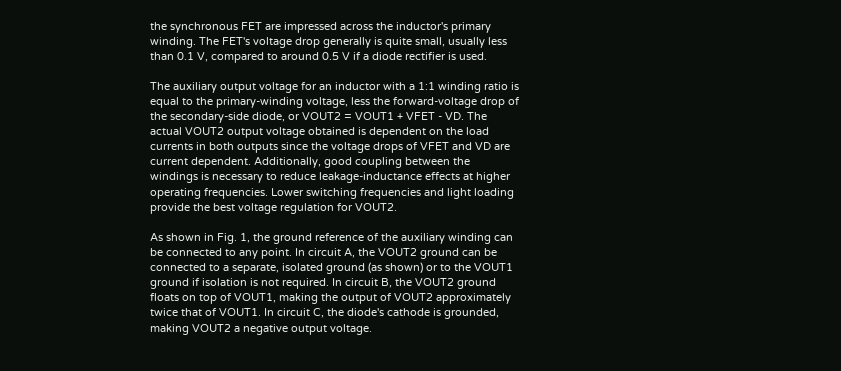the synchronous FET are impressed across the inductor's primary winding. The FET's voltage drop generally is quite small, usually less than 0.1 V, compared to around 0.5 V if a diode rectifier is used.

The auxiliary output voltage for an inductor with a 1:1 winding ratio is equal to the primary-winding voltage, less the forward-voltage drop of the secondary-side diode, or VOUT2 = VOUT1 + VFET - VD. The actual VOUT2 output voltage obtained is dependent on the load currents in both outputs since the voltage drops of VFET and VD are current dependent. Additionally, good coupling between the windings is necessary to reduce leakage-inductance effects at higher operating frequencies. Lower switching frequencies and light loading provide the best voltage regulation for VOUT2.

As shown in Fig. 1, the ground reference of the auxiliary winding can be connected to any point. In circuit A, the VOUT2 ground can be connected to a separate, isolated ground (as shown) or to the VOUT1 ground if isolation is not required. In circuit B, the VOUT2 ground floats on top of VOUT1, making the output of VOUT2 approximately twice that of VOUT1. In circuit C, the diode's cathode is grounded, making VOUT2 a negative output voltage.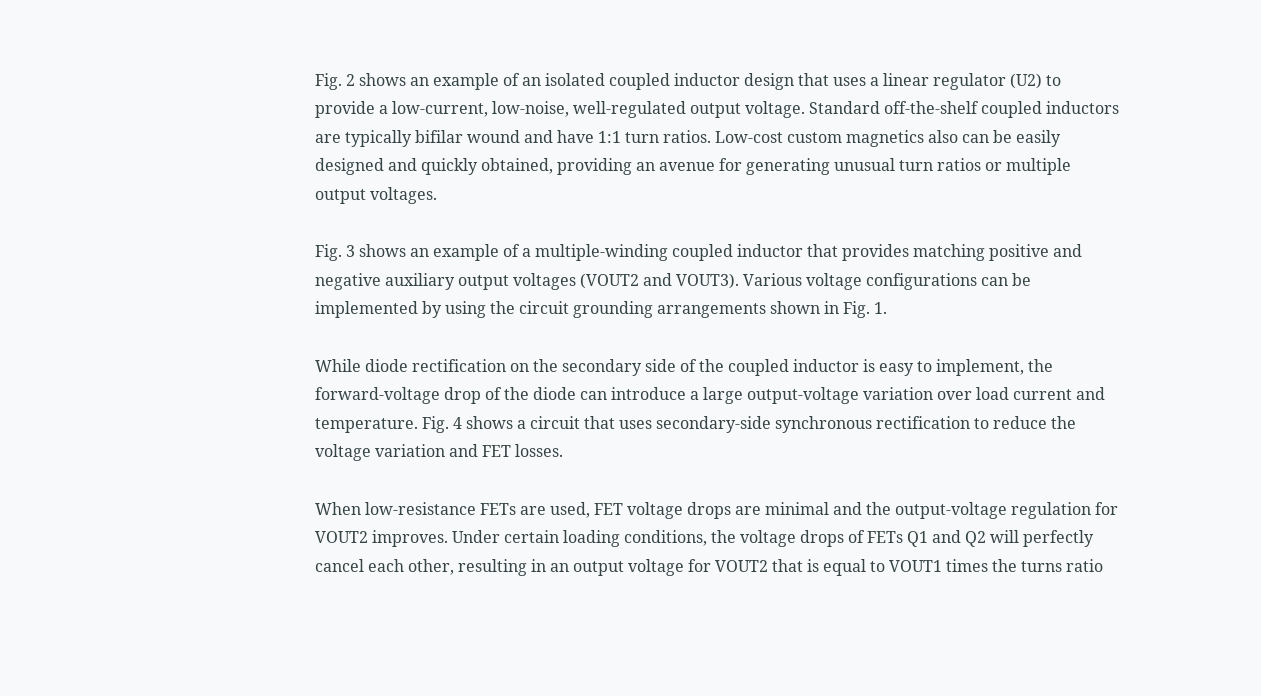Fig. 2 shows an example of an isolated coupled inductor design that uses a linear regulator (U2) to provide a low-current, low-noise, well-regulated output voltage. Standard off-the-shelf coupled inductors are typically bifilar wound and have 1:1 turn ratios. Low-cost custom magnetics also can be easily designed and quickly obtained, providing an avenue for generating unusual turn ratios or multiple output voltages.

Fig. 3 shows an example of a multiple-winding coupled inductor that provides matching positive and negative auxiliary output voltages (VOUT2 and VOUT3). Various voltage configurations can be implemented by using the circuit grounding arrangements shown in Fig. 1.

While diode rectification on the secondary side of the coupled inductor is easy to implement, the forward-voltage drop of the diode can introduce a large output-voltage variation over load current and temperature. Fig. 4 shows a circuit that uses secondary-side synchronous rectification to reduce the voltage variation and FET losses.

When low-resistance FETs are used, FET voltage drops are minimal and the output-voltage regulation for VOUT2 improves. Under certain loading conditions, the voltage drops of FETs Q1 and Q2 will perfectly cancel each other, resulting in an output voltage for VOUT2 that is equal to VOUT1 times the turns ratio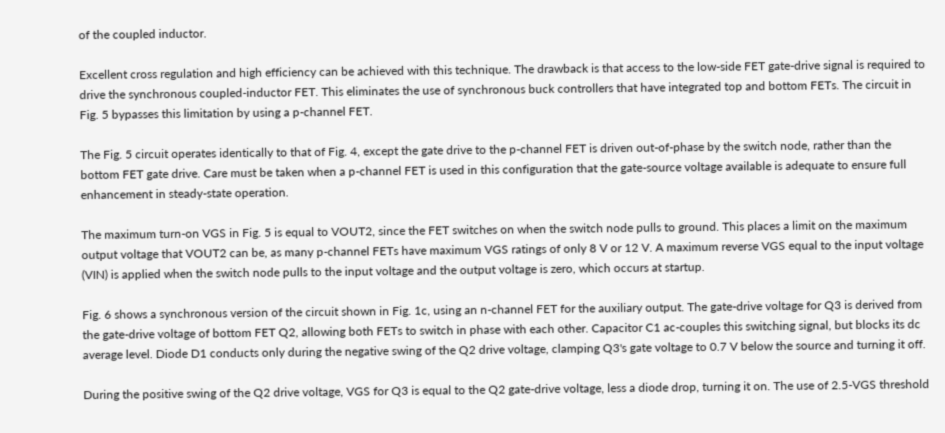of the coupled inductor.

Excellent cross regulation and high efficiency can be achieved with this technique. The drawback is that access to the low-side FET gate-drive signal is required to drive the synchronous coupled-inductor FET. This eliminates the use of synchronous buck controllers that have integrated top and bottom FETs. The circuit in Fig. 5 bypasses this limitation by using a p-channel FET.

The Fig. 5 circuit operates identically to that of Fig. 4, except the gate drive to the p-channel FET is driven out-of-phase by the switch node, rather than the bottom FET gate drive. Care must be taken when a p-channel FET is used in this configuration that the gate-source voltage available is adequate to ensure full enhancement in steady-state operation.

The maximum turn-on VGS in Fig. 5 is equal to VOUT2, since the FET switches on when the switch node pulls to ground. This places a limit on the maximum output voltage that VOUT2 can be, as many p-channel FETs have maximum VGS ratings of only 8 V or 12 V. A maximum reverse VGS equal to the input voltage (VIN) is applied when the switch node pulls to the input voltage and the output voltage is zero, which occurs at startup.

Fig. 6 shows a synchronous version of the circuit shown in Fig. 1c, using an n-channel FET for the auxiliary output. The gate-drive voltage for Q3 is derived from the gate-drive voltage of bottom FET Q2, allowing both FETs to switch in phase with each other. Capacitor C1 ac-couples this switching signal, but blocks its dc average level. Diode D1 conducts only during the negative swing of the Q2 drive voltage, clamping Q3's gate voltage to 0.7 V below the source and turning it off.

During the positive swing of the Q2 drive voltage, VGS for Q3 is equal to the Q2 gate-drive voltage, less a diode drop, turning it on. The use of 2.5-VGS threshold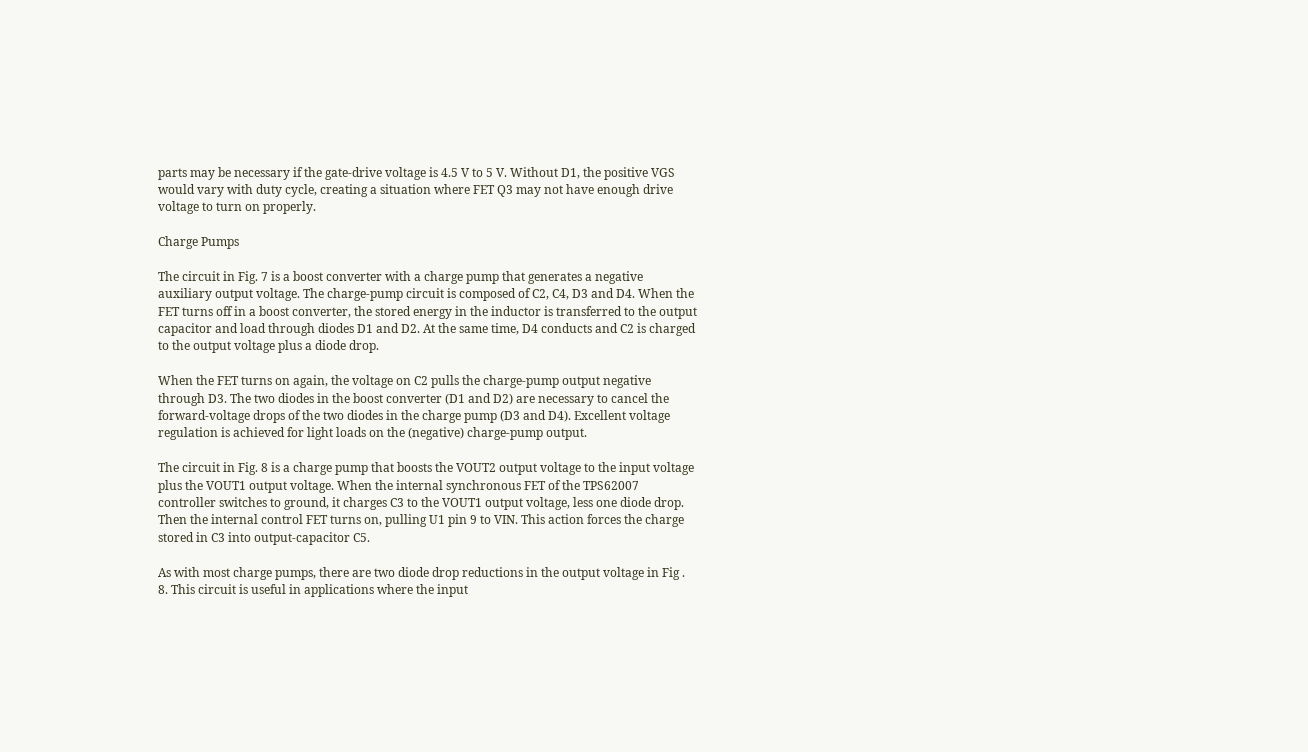parts may be necessary if the gate-drive voltage is 4.5 V to 5 V. Without D1, the positive VGS would vary with duty cycle, creating a situation where FET Q3 may not have enough drive voltage to turn on properly.

Charge Pumps

The circuit in Fig. 7 is a boost converter with a charge pump that generates a negative auxiliary output voltage. The charge-pump circuit is composed of C2, C4, D3 and D4. When the FET turns off in a boost converter, the stored energy in the inductor is transferred to the output capacitor and load through diodes D1 and D2. At the same time, D4 conducts and C2 is charged to the output voltage plus a diode drop.

When the FET turns on again, the voltage on C2 pulls the charge-pump output negative through D3. The two diodes in the boost converter (D1 and D2) are necessary to cancel the forward-voltage drops of the two diodes in the charge pump (D3 and D4). Excellent voltage regulation is achieved for light loads on the (negative) charge-pump output.

The circuit in Fig. 8 is a charge pump that boosts the VOUT2 output voltage to the input voltage plus the VOUT1 output voltage. When the internal synchronous FET of the TPS62007 controller switches to ground, it charges C3 to the VOUT1 output voltage, less one diode drop. Then the internal control FET turns on, pulling U1 pin 9 to VIN. This action forces the charge stored in C3 into output-capacitor C5.

As with most charge pumps, there are two diode drop reductions in the output voltage in Fig . 8. This circuit is useful in applications where the input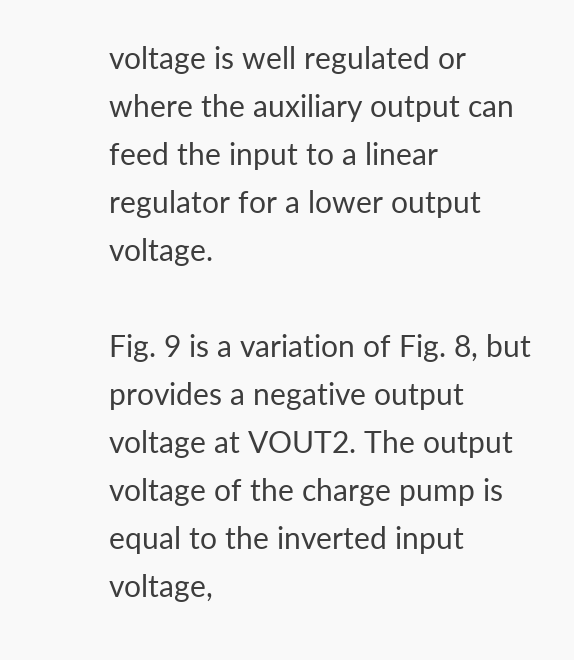voltage is well regulated or where the auxiliary output can feed the input to a linear regulator for a lower output voltage.

Fig. 9 is a variation of Fig. 8, but provides a negative output voltage at VOUT2. The output voltage of the charge pump is equal to the inverted input voltage,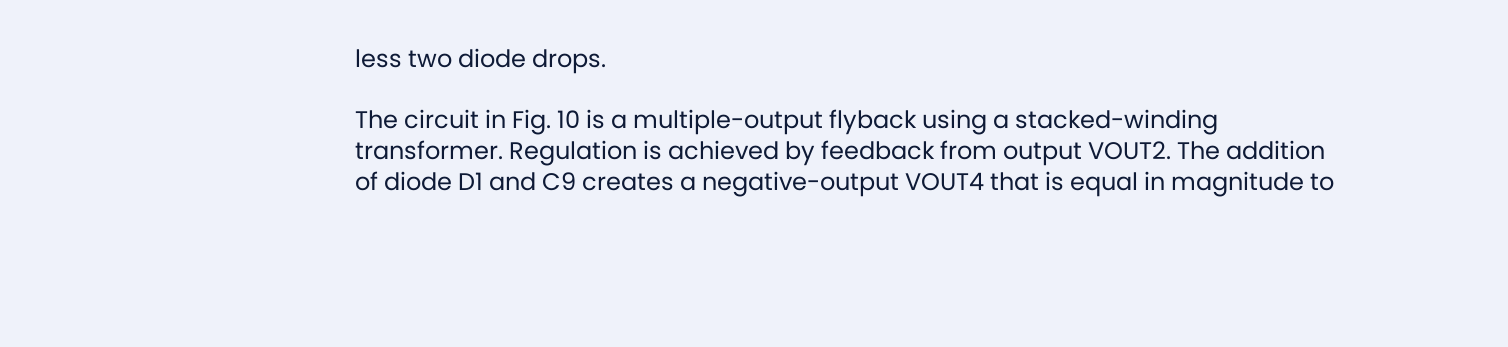less two diode drops.

The circuit in Fig. 10 is a multiple-output flyback using a stacked-winding transformer. Regulation is achieved by feedback from output VOUT2. The addition of diode D1 and C9 creates a negative-output VOUT4 that is equal in magnitude to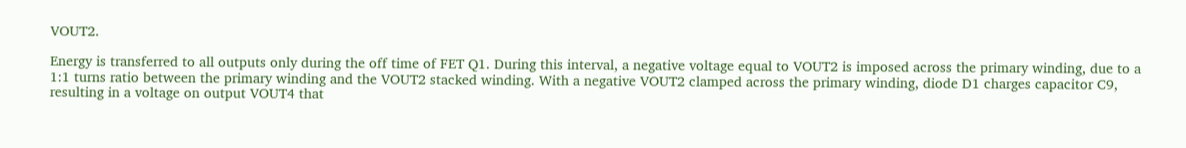VOUT2.

Energy is transferred to all outputs only during the off time of FET Q1. During this interval, a negative voltage equal to VOUT2 is imposed across the primary winding, due to a 1:1 turns ratio between the primary winding and the VOUT2 stacked winding. With a negative VOUT2 clamped across the primary winding, diode D1 charges capacitor C9, resulting in a voltage on output VOUT4 that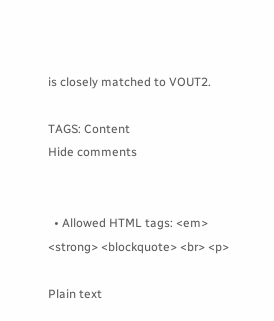is closely matched to VOUT2.

TAGS: Content
Hide comments


  • Allowed HTML tags: <em> <strong> <blockquote> <br> <p>

Plain text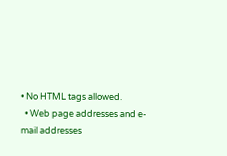• No HTML tags allowed.
  • Web page addresses and e-mail addresses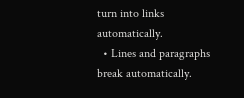turn into links automatically.
  • Lines and paragraphs break automatically.